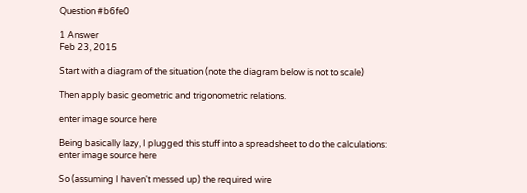Question #b6fe0

1 Answer
Feb 23, 2015

Start with a diagram of the situation (note the diagram below is not to scale)

Then apply basic geometric and trigonometric relations.

enter image source here

Being basically lazy, I plugged this stuff into a spreadsheet to do the calculations:
enter image source here

So (assuming I haven't messed up) the required wire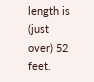length is (just over) 52 feet.